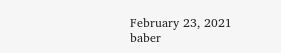February 23, 2021
baber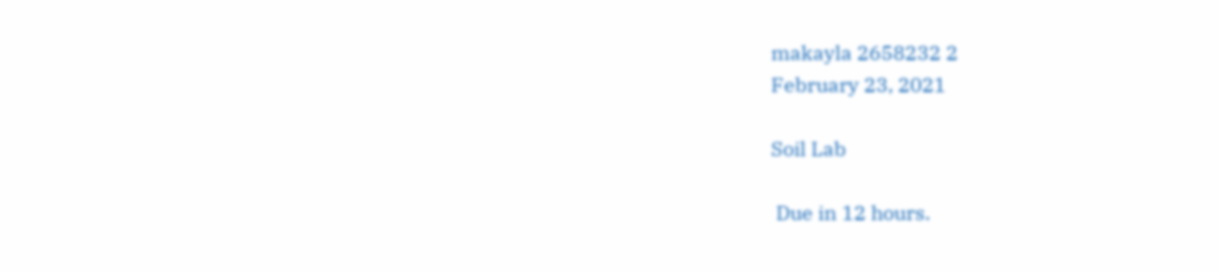makayla 2658232 2
February 23, 2021

Soil Lab

 Due in 12 hours.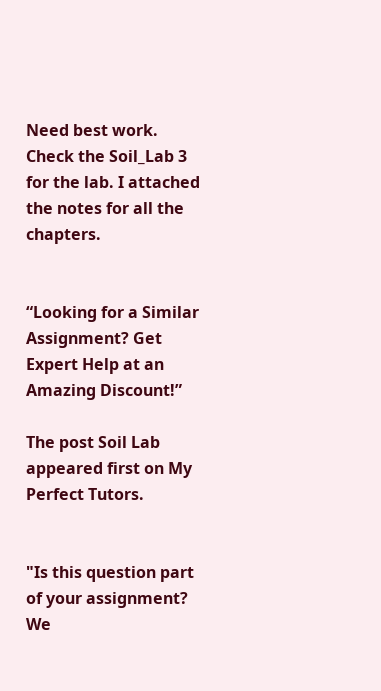Need best work.  Check the Soil_Lab 3 for the lab. I attached the notes for all the chapters.


“Looking for a Similar Assignment? Get Expert Help at an Amazing Discount!”

The post Soil Lab appeared first on My Perfect Tutors.


"Is this question part of your assignment? We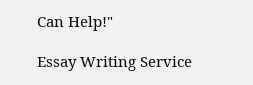Can Help!"

Essay Writing Service